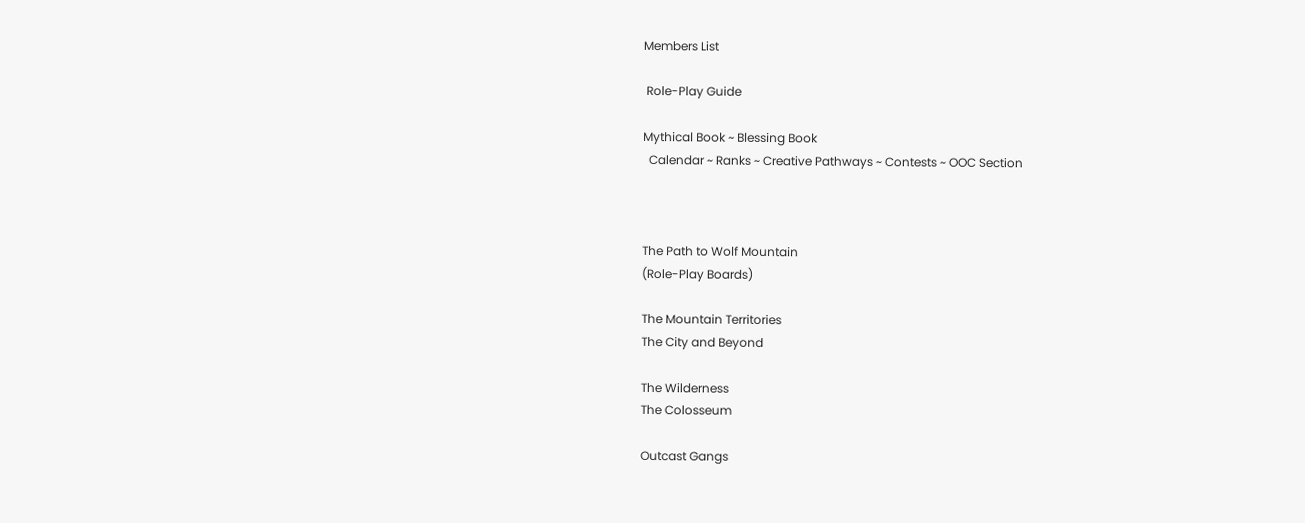Members List

 Role-Play Guide

Mythical Book ~ Blessing Book
  Calendar ~ Ranks ~ Creative Pathways ~ Contests ~ OOC Section



The Path to Wolf Mountain
(Role-Play Boards)

The Mountain Territories
The City and Beyond

The Wilderness
The Colosseum

Outcast Gangs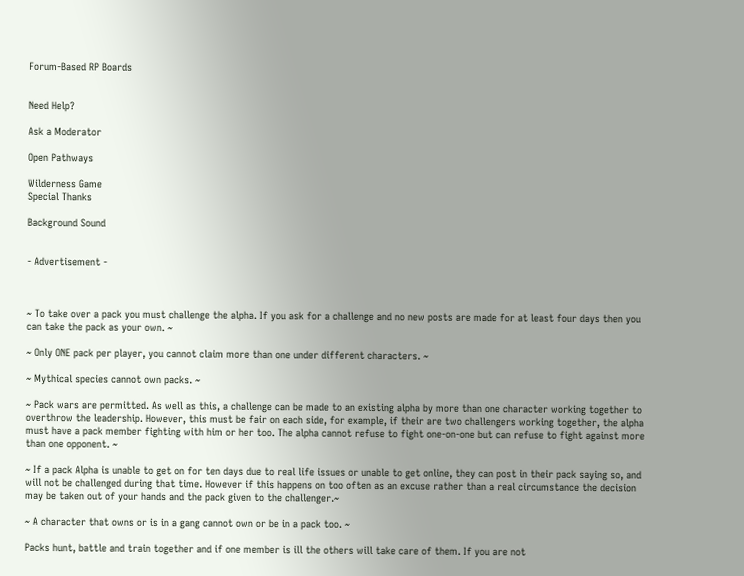Forum-Based RP Boards


Need Help?

Ask a Moderator

Open Pathways

Wilderness Game
Special Thanks

Background Sound


- Advertisement -



~ To take over a pack you must challenge the alpha. If you ask for a challenge and no new posts are made for at least four days then you can take the pack as your own. ~

~ Only ONE pack per player, you cannot claim more than one under different characters. ~

~ Mythical species cannot own packs. ~

~ Pack wars are permitted. As well as this, a challenge can be made to an existing alpha by more than one character working together to overthrow the leadership. However, this must be fair on each side, for example, if their are two challengers working together, the alpha must have a pack member fighting with him or her too. The alpha cannot refuse to fight one-on-one but can refuse to fight against more than one opponent. ~

~ If a pack Alpha is unable to get on for ten days due to real life issues or unable to get online, they can post in their pack saying so, and will not be challenged during that time. However if this happens on too often as an excuse rather than a real circumstance the decision may be taken out of your hands and the pack given to the challenger.~

~ A character that owns or is in a gang cannot own or be in a pack too. ~

Packs hunt, battle and train together and if one member is ill the others will take care of them. If you are not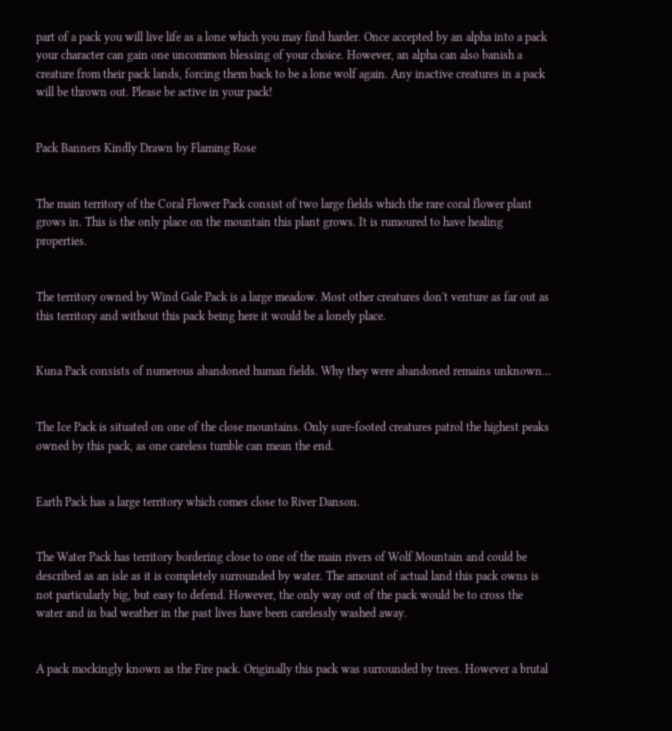part of a pack you will live life as a lone which you may find harder. Once accepted by an alpha into a pack your character can gain one uncommon blessing of your choice. However, an alpha can also banish a creature from their pack lands, forcing them back to be a lone wolf again. Any inactive creatures in a pack will be thrown out. Please be active in your pack!


Pack Banners Kindly Drawn by Flaming Rose


The main territory of the Coral Flower Pack consist of two large fields which the rare coral flower plant grows in. This is the only place on the mountain this plant grows. It is rumoured to have healing properties.


The territory owned by Wind Gale Pack is a large meadow. Most other creatures don't venture as far out as this territory and without this pack being here it would be a lonely place.


Kuna Pack consists of numerous abandoned human fields. Why they were abandoned remains unknown...


The Ice Pack is situated on one of the close mountains. Only sure-footed creatures patrol the highest peaks owned by this pack, as one careless tumble can mean the end.


Earth Pack has a large territory which comes close to River Danson.


The Water Pack has territory bordering close to one of the main rivers of Wolf Mountain and could be described as an isle as it is completely surrounded by water. The amount of actual land this pack owns is not particularly big, but easy to defend. However, the only way out of the pack would be to cross the water and in bad weather in the past lives have been carelessly washed away.


A pack mockingly known as the Fire pack. Originally this pack was surrounded by trees. However a brutal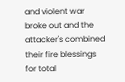and violent war broke out and the attacker's combined their fire blessings for total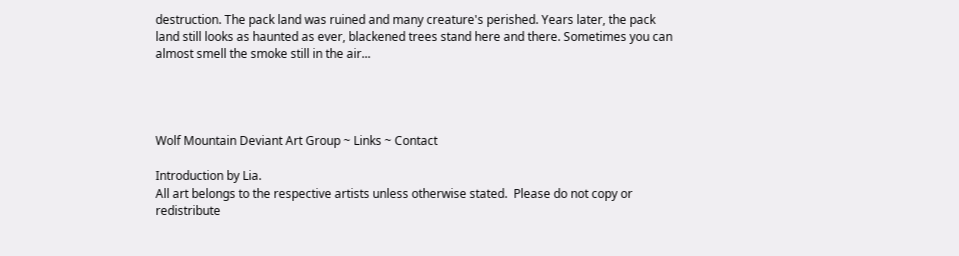destruction. The pack land was ruined and many creature's perished. Years later, the pack land still looks as haunted as ever, blackened trees stand here and there. Sometimes you can almost smell the smoke still in the air...




Wolf Mountain Deviant Art Group ~ Links ~ Contact

Introduction by Lia.
All art belongs to the respective artists unless otherwise stated.  Please do not copy or redistribute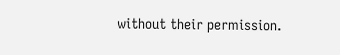without their permission.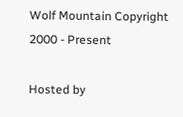Wolf Mountain Copyright 2000 - Present

Hosted by